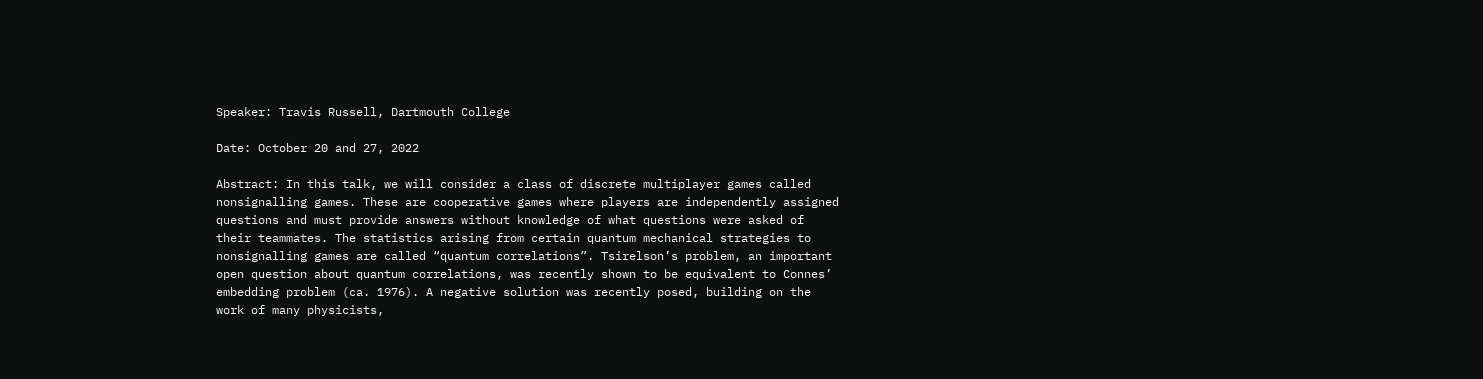Speaker: Travis Russell, Dartmouth College

Date: October 20 and 27, 2022

Abstract: In this talk, we will consider a class of discrete multiplayer games called nonsignalling games. These are cooperative games where players are independently assigned questions and must provide answers without knowledge of what questions were asked of their teammates. The statistics arising from certain quantum mechanical strategies to nonsignalling games are called “quantum correlations”. Tsirelson’s problem, an important open question about quantum correlations, was recently shown to be equivalent to Connes’ embedding problem (ca. 1976). A negative solution was recently posed, building on the work of many physicists,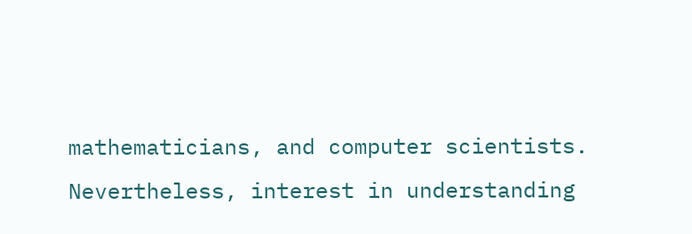mathematicians, and computer scientists. Nevertheless, interest in understanding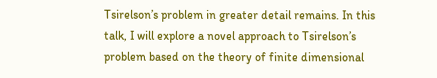Tsirelson’s problem in greater detail remains. In this talk, I will explore a novel approach to Tsirelson’s problem based on the theory of finite dimensional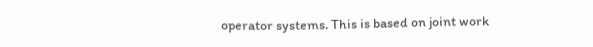operator systems. This is based on joint work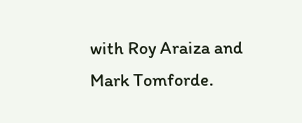with Roy Araiza and Mark Tomforde.